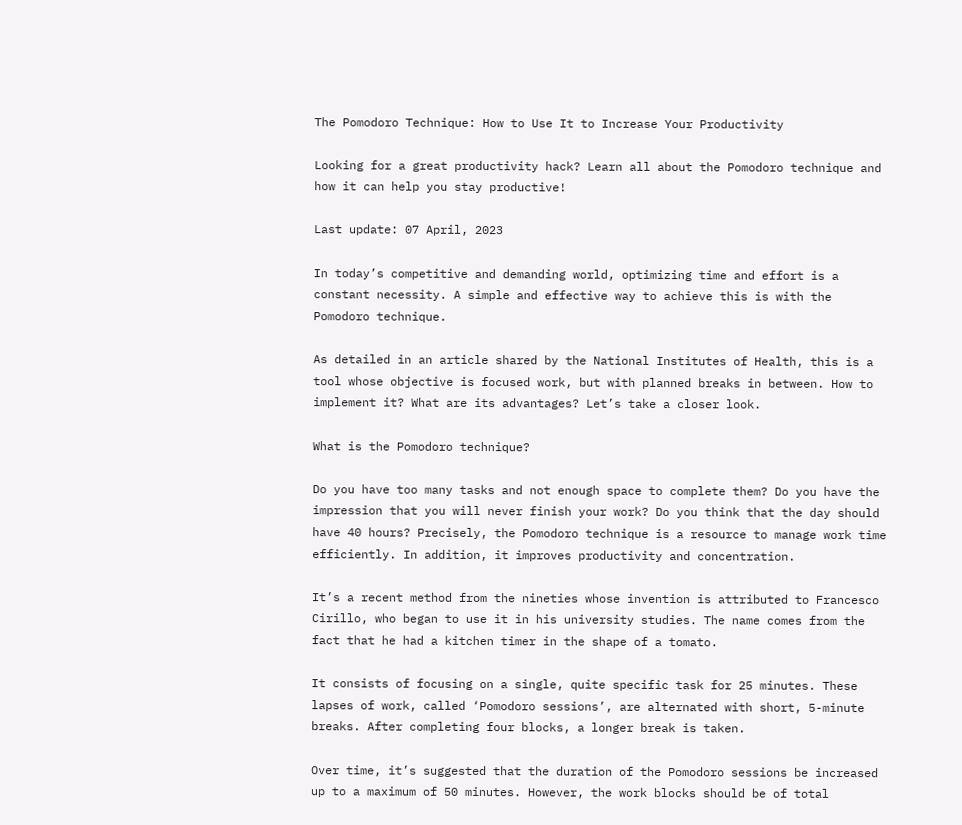The Pomodoro Technique: How to Use It to Increase Your Productivity

Looking for a great productivity hack? Learn all about the Pomodoro technique and how it can help you stay productive!

Last update: 07 April, 2023

In today’s competitive and demanding world, optimizing time and effort is a constant necessity. A simple and effective way to achieve this is with the Pomodoro technique.

As detailed in an article shared by the National Institutes of Health, this is a tool whose objective is focused work, but with planned breaks in between. How to implement it? What are its advantages? Let’s take a closer look.

What is the Pomodoro technique?

Do you have too many tasks and not enough space to complete them? Do you have the impression that you will never finish your work? Do you think that the day should have 40 hours? Precisely, the Pomodoro technique is a resource to manage work time efficiently. In addition, it improves productivity and concentration.

It’s a recent method from the nineties whose invention is attributed to Francesco Cirillo, who began to use it in his university studies. The name comes from the fact that he had a kitchen timer in the shape of a tomato.

It consists of focusing on a single, quite specific task for 25 minutes. These lapses of work, called ‘Pomodoro sessions’, are alternated with short, 5-minute breaks. After completing four blocks, a longer break is taken.

Over time, it’s suggested that the duration of the Pomodoro sessions be increased up to a maximum of 50 minutes. However, the work blocks should be of total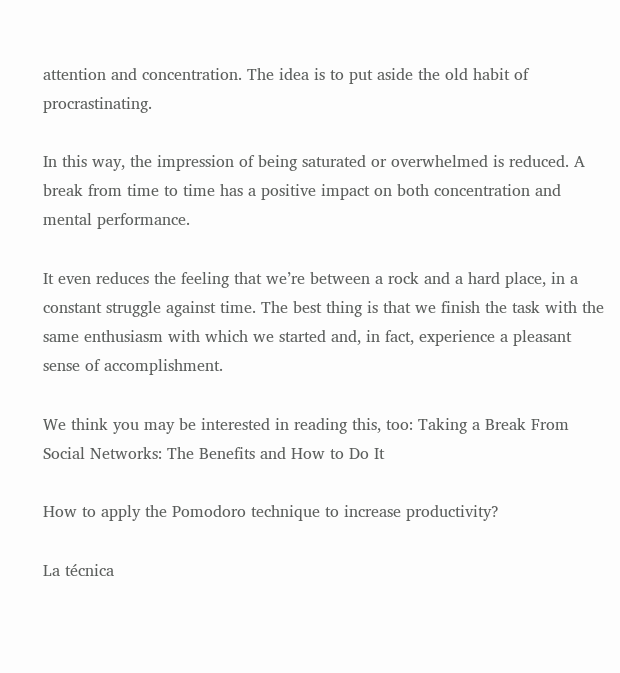attention and concentration. The idea is to put aside the old habit of procrastinating.

In this way, the impression of being saturated or overwhelmed is reduced. A break from time to time has a positive impact on both concentration and mental performance.

It even reduces the feeling that we’re between a rock and a hard place, in a constant struggle against time. The best thing is that we finish the task with the same enthusiasm with which we started and, in fact, experience a pleasant sense of accomplishment.

We think you may be interested in reading this, too: Taking a Break From Social Networks: The Benefits and How to Do It

How to apply the Pomodoro technique to increase productivity?

La técnica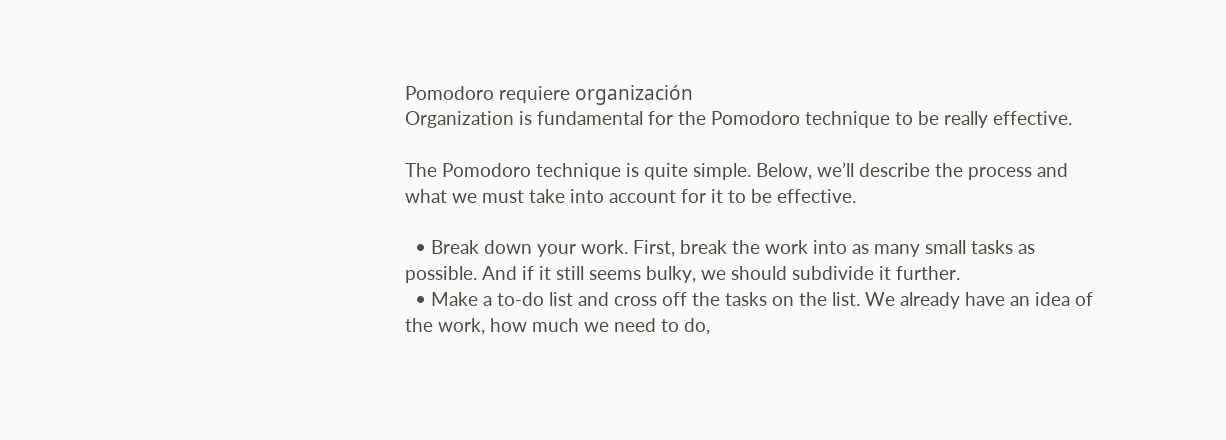Pomodoro requiere organización
Organization is fundamental for the Pomodoro technique to be really effective.

The Pomodoro technique is quite simple. Below, we’ll describe the process and what we must take into account for it to be effective.

  • Break down your work. First, break the work into as many small tasks as possible. And if it still seems bulky, we should subdivide it further.
  • Make a to-do list and cross off the tasks on the list. We already have an idea of the work, how much we need to do,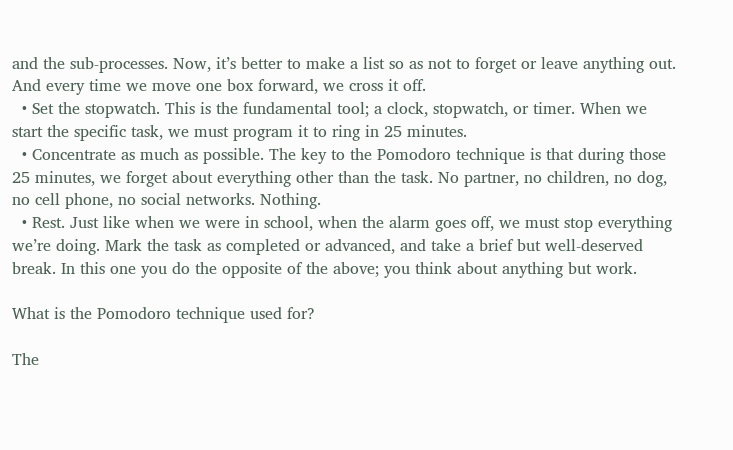and the sub-processes. Now, it’s better to make a list so as not to forget or leave anything out. And every time we move one box forward, we cross it off.
  • Set the stopwatch. This is the fundamental tool; a clock, stopwatch, or timer. When we start the specific task, we must program it to ring in 25 minutes.
  • Concentrate as much as possible. The key to the Pomodoro technique is that during those 25 minutes, we forget about everything other than the task. No partner, no children, no dog, no cell phone, no social networks. Nothing.
  • Rest. Just like when we were in school, when the alarm goes off, we must stop everything we’re doing. Mark the task as completed or advanced, and take a brief but well-deserved break. In this one you do the opposite of the above; you think about anything but work.

What is the Pomodoro technique used for?

The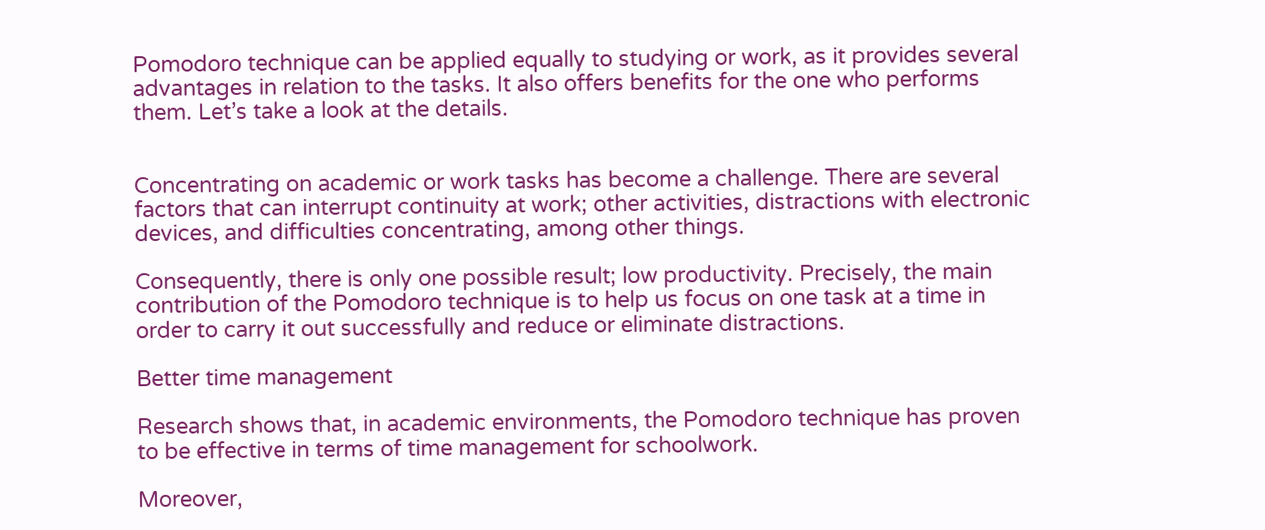Pomodoro technique can be applied equally to studying or work, as it provides several advantages in relation to the tasks. It also offers benefits for the one who performs them. Let’s take a look at the details.


Concentrating on academic or work tasks has become a challenge. There are several factors that can interrupt continuity at work; other activities, distractions with electronic devices, and difficulties concentrating, among other things.

Consequently, there is only one possible result; low productivity. Precisely, the main contribution of the Pomodoro technique is to help us focus on one task at a time in order to carry it out successfully and reduce or eliminate distractions.

Better time management

Research shows that, in academic environments, the Pomodoro technique has proven to be effective in terms of time management for schoolwork.

Moreover,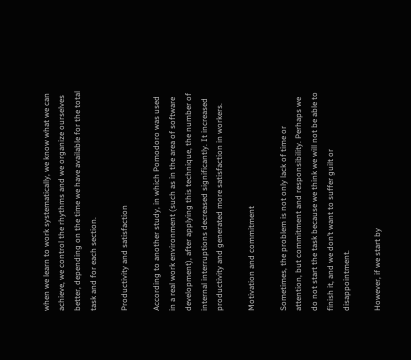when we learn to work systematically, we know what we can achieve, we control the rhythms and we organize ourselves better, depending on the time we have available for the total task and for each section.

Productivity and satisfaction

According to another study, in which Pomodoro was used in a real work environment (such as in the area of software development), after applying this technique, the number of internal interruptions decreased significantly. It increased productivity and generated more satisfaction in workers.

Motivation and commitment

Sometimes, the problem is not only lack of time or attention, but commitment and responsibility. Perhaps we do not start the task because we think we will not be able to finish it, and we don’t want to suffer guilt or disappointment.

However, if we start by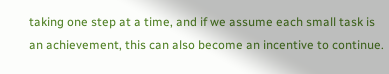taking one step at a time, and if we assume each small task is an achievement, this can also become an incentive to continue.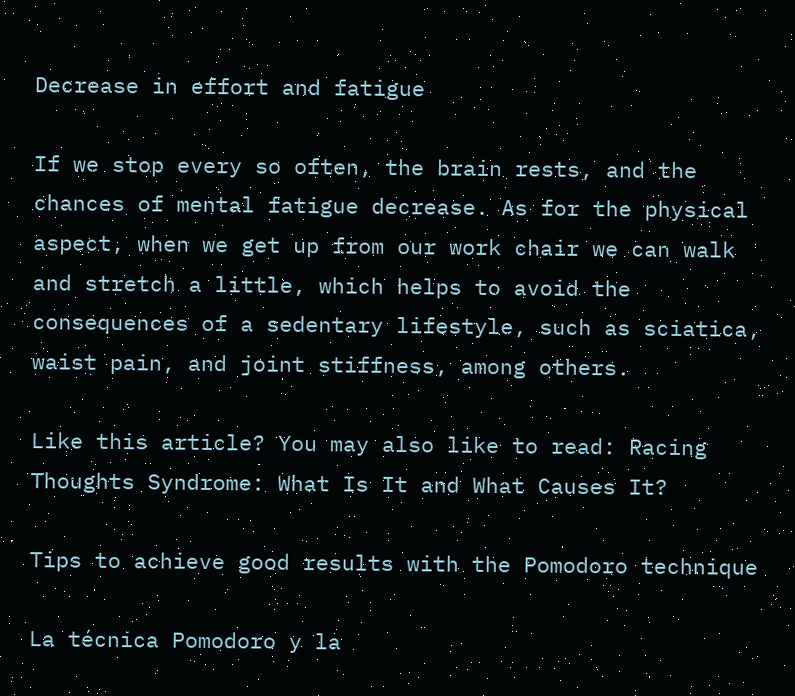Decrease in effort and fatigue

If we stop every so often, the brain rests, and the chances of mental fatigue decrease. As for the physical aspect, when we get up from our work chair we can walk and stretch a little, which helps to avoid the consequences of a sedentary lifestyle, such as sciatica, waist pain, and joint stiffness, among others.

Like this article? You may also like to read: Racing Thoughts Syndrome: What Is It and What Causes It?

Tips to achieve good results with the Pomodoro technique

La técnica Pomodoro y la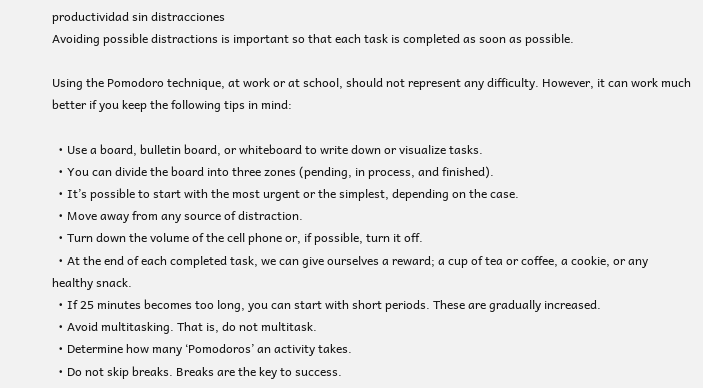productividad sin distracciones
Avoiding possible distractions is important so that each task is completed as soon as possible.

Using the Pomodoro technique, at work or at school, should not represent any difficulty. However, it can work much better if you keep the following tips in mind:

  • Use a board, bulletin board, or whiteboard to write down or visualize tasks.
  • You can divide the board into three zones (pending, in process, and finished).
  • It’s possible to start with the most urgent or the simplest, depending on the case.
  • Move away from any source of distraction.
  • Turn down the volume of the cell phone or, if possible, turn it off.
  • At the end of each completed task, we can give ourselves a reward; a cup of tea or coffee, a cookie, or any healthy snack.
  • If 25 minutes becomes too long, you can start with short periods. These are gradually increased.
  • Avoid multitasking. That is, do not multitask.
  • Determine how many ‘Pomodoros’ an activity takes.
  • Do not skip breaks. Breaks are the key to success.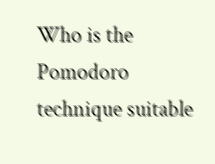Who is the Pomodoro technique suitable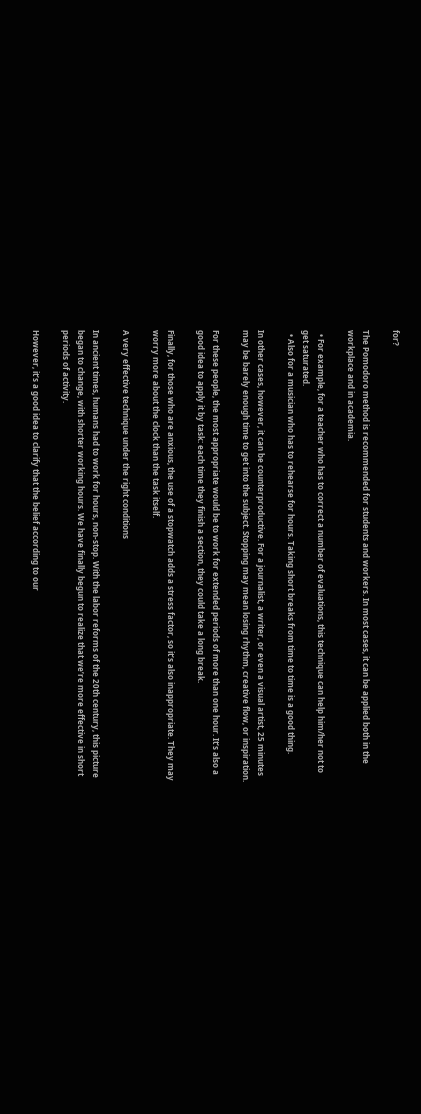for?

The Pomodoro method is recommended for students and workers. In most cases, it can be applied both in the workplace and in academia.

  • For example, for a teacher who has to correct a number of evaluations, this technique can help him/her not to get saturated.
  • Also for a musician who has to rehearse for hours. Taking short breaks from time to time is a good thing.

In other cases, however, it can be counterproductive. For a journalist, a writer, or even a visual artist, 25 minutes may be barely enough time to get into the subject. Stopping may mean losing rhythm, creative flow, or inspiration.

For these people, the most appropriate would be to work for extended periods of more than one hour. It’s also a good idea to apply it by task: each time they finish a section, they could take a long break.

Finally, for those who are anxious, the use of a stopwatch adds a stress factor, so it’s also inappropriate. They may worry more about the clock than the task itself.

A very effective technique under the right conditions

In ancient times, humans had to work for hours, non-stop. With the labor reforms of the 20th century, this picture began to change, with shorter working hours. We have finally begun to realize that we’re more effective in short periods of activity.

However, it’s a good idea to clarify that the belief according to our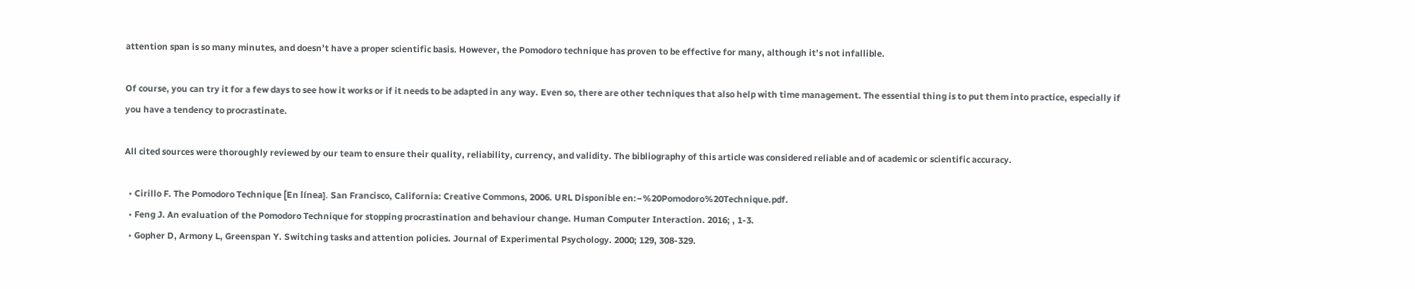attention span is so many minutes, and doesn’t have a proper scientific basis. However, the Pomodoro technique has proven to be effective for many, although it’s not infallible.

Of course, you can try it for a few days to see how it works or if it needs to be adapted in any way. Even so, there are other techniques that also help with time management. The essential thing is to put them into practice, especially if you have a tendency to procrastinate.

All cited sources were thoroughly reviewed by our team to ensure their quality, reliability, currency, and validity. The bibliography of this article was considered reliable and of academic or scientific accuracy.

  • Cirillo F. The Pomodoro Technique [En línea]. San Francisco, California: Creative Commons, 2006. URL Disponible en:–%20Pomodoro%20Technique.pdf.
  • Feng J. An evaluation of the Pomodoro Technique for stopping procrastination and behaviour change. Human Computer Interaction. 2016; , 1-3.
  • Gopher D, Armony L, Greenspan Y. Switching tasks and attention policies. Journal of Experimental Psychology. 2000; 129, 308-329.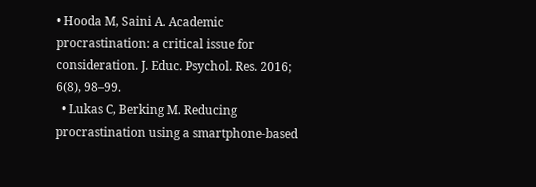• Hooda M, Saini A. Academic procrastination: a critical issue for consideration. J. Educ. Psychol. Res. 2016; 6(8), 98–99.
  • Lukas C, Berking M. Reducing procrastination using a smartphone-based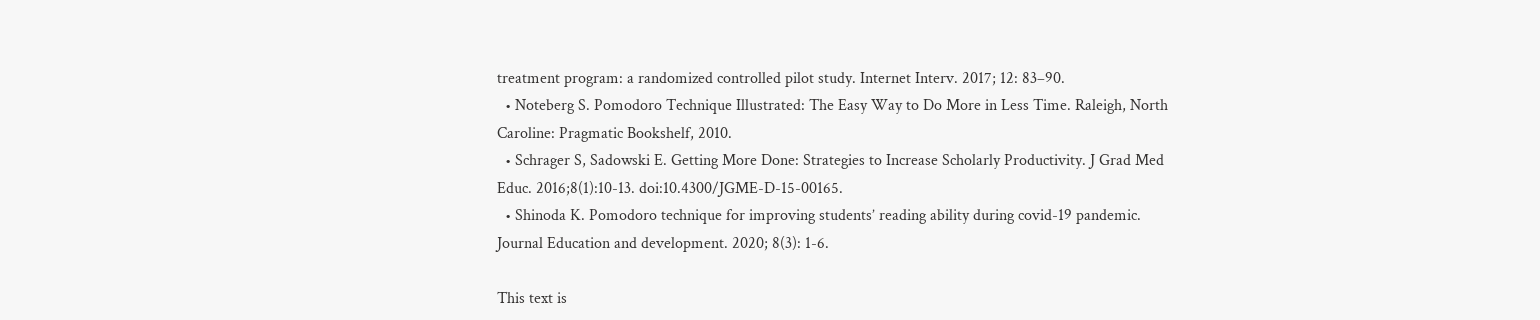treatment program: a randomized controlled pilot study. Internet Interv. 2017; 12: 83–90.
  • Noteberg S. Pomodoro Technique Illustrated: The Easy Way to Do More in Less Time. Raleigh, North Caroline: Pragmatic Bookshelf, 2010.
  • Schrager S, Sadowski E. Getting More Done: Strategies to Increase Scholarly Productivity. J Grad Med Educ. 2016;8(1):10-13. doi:10.4300/JGME-D-15-00165.
  • Shinoda K. Pomodoro technique for improving students’ reading ability during covid-19 pandemic. Journal Education and development. 2020; 8(3): 1-6.

This text is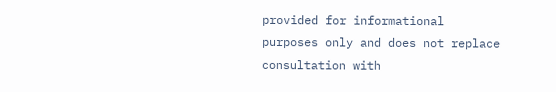provided for informational purposes only and does not replace consultation with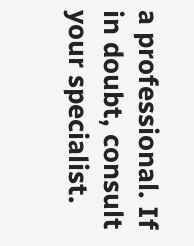a professional. If in doubt, consult your specialist.